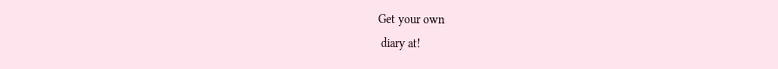Get your own
 diary at!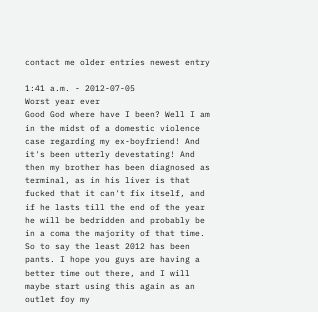contact me older entries newest entry

1:41 a.m. - 2012-07-05
Worst year ever
Good God where have I been? Well I am in the midst of a domestic violence case regarding my ex-boyfriend! And it's been utterly devestating! And then my brother has been diagnosed as terminal, as in his liver is that fucked that it can't fix itself, and if he lasts till the end of the year he will be bedridden and probably be in a coma the majority of that time. So to say the least 2012 has been pants. I hope you guys are having a better time out there, and I will maybe start using this again as an outlet foy my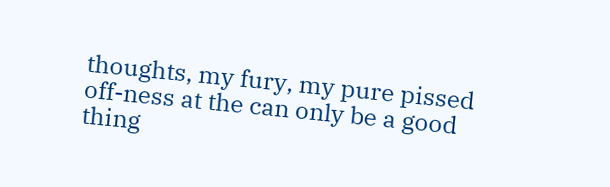thoughts, my fury, my pure pissed off-ness at the can only be a good thing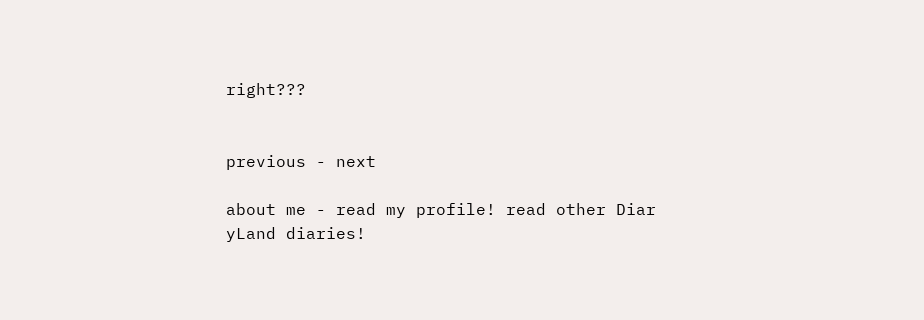right???


previous - next

about me - read my profile! read other Diar
yLand diaries!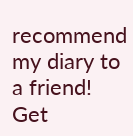recommend my diary to a friend! Get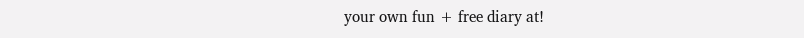your own fun + free diary at!